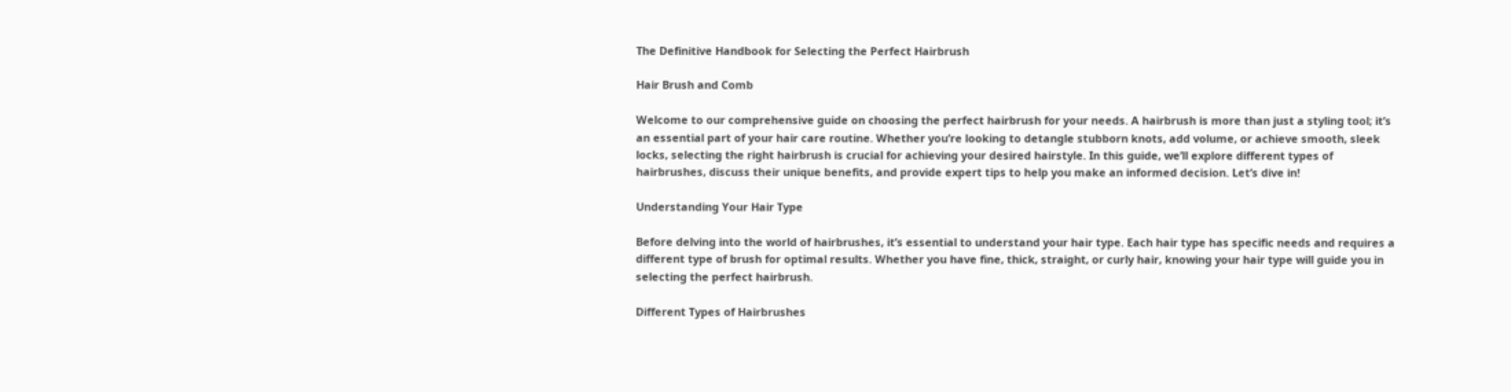The Definitive Handbook for Selecting the Perfect Hairbrush

Hair Brush and Comb

Welcome to our comprehensive guide on choosing the perfect hairbrush for your needs. A hairbrush is more than just a styling tool; it’s an essential part of your hair care routine. Whether you’re looking to detangle stubborn knots, add volume, or achieve smooth, sleek locks, selecting the right hairbrush is crucial for achieving your desired hairstyle. In this guide, we’ll explore different types of hairbrushes, discuss their unique benefits, and provide expert tips to help you make an informed decision. Let’s dive in!

Understanding Your Hair Type

Before delving into the world of hairbrushes, it’s essential to understand your hair type. Each hair type has specific needs and requires a different type of brush for optimal results. Whether you have fine, thick, straight, or curly hair, knowing your hair type will guide you in selecting the perfect hairbrush.

Different Types of Hairbrushes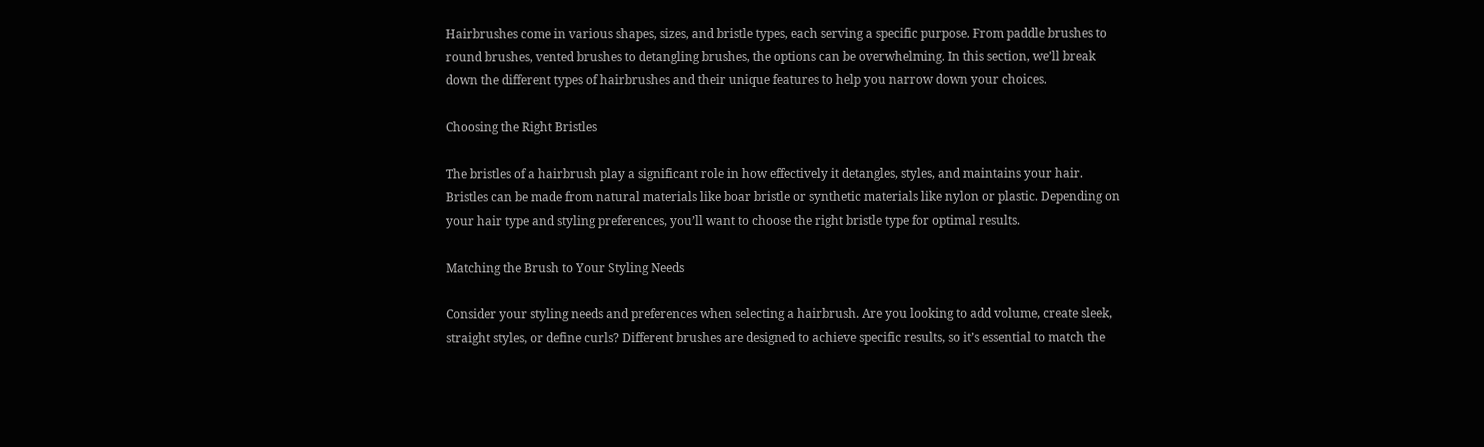Hairbrushes come in various shapes, sizes, and bristle types, each serving a specific purpose. From paddle brushes to round brushes, vented brushes to detangling brushes, the options can be overwhelming. In this section, we’ll break down the different types of hairbrushes and their unique features to help you narrow down your choices.

Choosing the Right Bristles

The bristles of a hairbrush play a significant role in how effectively it detangles, styles, and maintains your hair. Bristles can be made from natural materials like boar bristle or synthetic materials like nylon or plastic. Depending on your hair type and styling preferences, you’ll want to choose the right bristle type for optimal results.

Matching the Brush to Your Styling Needs

Consider your styling needs and preferences when selecting a hairbrush. Are you looking to add volume, create sleek, straight styles, or define curls? Different brushes are designed to achieve specific results, so it’s essential to match the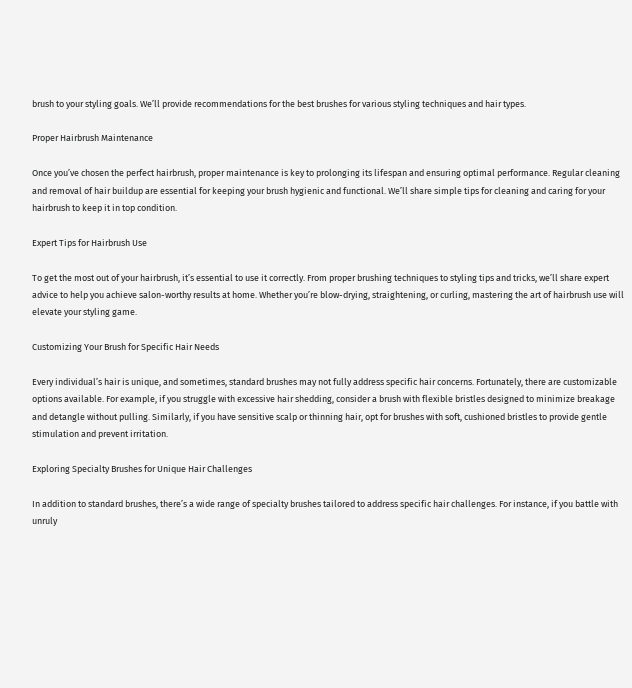brush to your styling goals. We’ll provide recommendations for the best brushes for various styling techniques and hair types.

Proper Hairbrush Maintenance

Once you’ve chosen the perfect hairbrush, proper maintenance is key to prolonging its lifespan and ensuring optimal performance. Regular cleaning and removal of hair buildup are essential for keeping your brush hygienic and functional. We’ll share simple tips for cleaning and caring for your hairbrush to keep it in top condition.

Expert Tips for Hairbrush Use

To get the most out of your hairbrush, it’s essential to use it correctly. From proper brushing techniques to styling tips and tricks, we’ll share expert advice to help you achieve salon-worthy results at home. Whether you’re blow-drying, straightening, or curling, mastering the art of hairbrush use will elevate your styling game.

Customizing Your Brush for Specific Hair Needs

Every individual’s hair is unique, and sometimes, standard brushes may not fully address specific hair concerns. Fortunately, there are customizable options available. For example, if you struggle with excessive hair shedding, consider a brush with flexible bristles designed to minimize breakage and detangle without pulling. Similarly, if you have sensitive scalp or thinning hair, opt for brushes with soft, cushioned bristles to provide gentle stimulation and prevent irritation.

Exploring Specialty Brushes for Unique Hair Challenges

In addition to standard brushes, there’s a wide range of specialty brushes tailored to address specific hair challenges. For instance, if you battle with unruly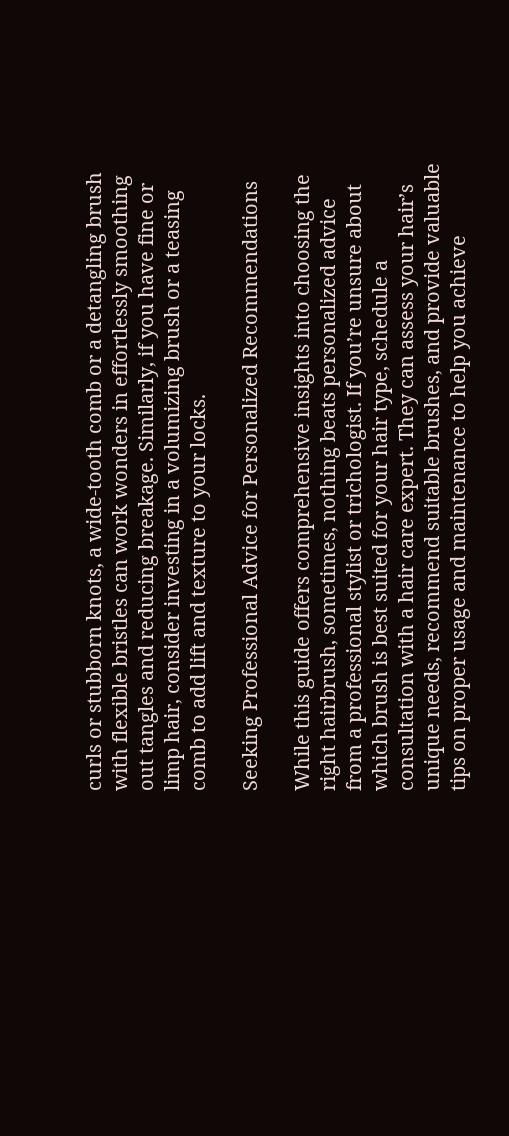curls or stubborn knots, a wide-tooth comb or a detangling brush with flexible bristles can work wonders in effortlessly smoothing out tangles and reducing breakage. Similarly, if you have fine or limp hair, consider investing in a volumizing brush or a teasing comb to add lift and texture to your locks.

Seeking Professional Advice for Personalized Recommendations

While this guide offers comprehensive insights into choosing the right hairbrush, sometimes, nothing beats personalized advice from a professional stylist or trichologist. If you’re unsure about which brush is best suited for your hair type, schedule a consultation with a hair care expert. They can assess your hair’s unique needs, recommend suitable brushes, and provide valuable tips on proper usage and maintenance to help you achieve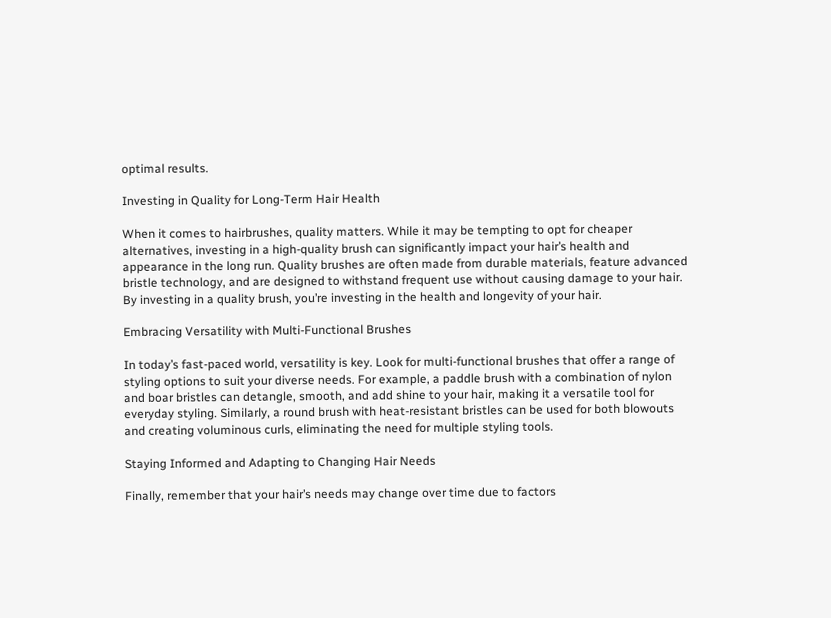optimal results.

Investing in Quality for Long-Term Hair Health

When it comes to hairbrushes, quality matters. While it may be tempting to opt for cheaper alternatives, investing in a high-quality brush can significantly impact your hair’s health and appearance in the long run. Quality brushes are often made from durable materials, feature advanced bristle technology, and are designed to withstand frequent use without causing damage to your hair. By investing in a quality brush, you’re investing in the health and longevity of your hair.

Embracing Versatility with Multi-Functional Brushes

In today’s fast-paced world, versatility is key. Look for multi-functional brushes that offer a range of styling options to suit your diverse needs. For example, a paddle brush with a combination of nylon and boar bristles can detangle, smooth, and add shine to your hair, making it a versatile tool for everyday styling. Similarly, a round brush with heat-resistant bristles can be used for both blowouts and creating voluminous curls, eliminating the need for multiple styling tools.

Staying Informed and Adapting to Changing Hair Needs

Finally, remember that your hair’s needs may change over time due to factors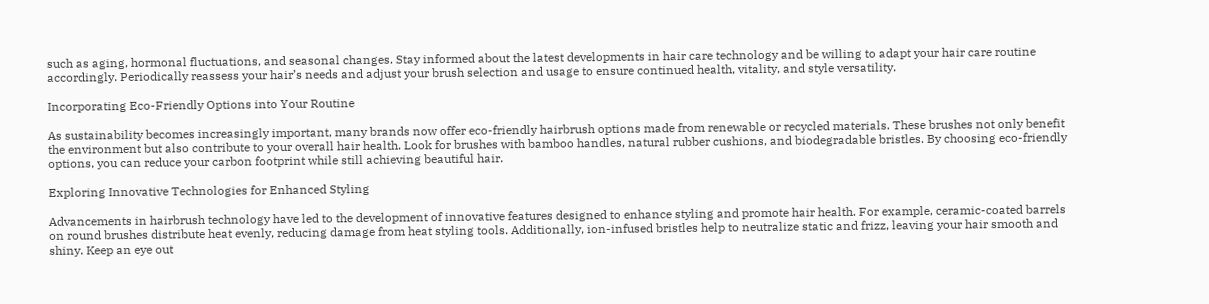such as aging, hormonal fluctuations, and seasonal changes. Stay informed about the latest developments in hair care technology and be willing to adapt your hair care routine accordingly. Periodically reassess your hair’s needs and adjust your brush selection and usage to ensure continued health, vitality, and style versatility.

Incorporating Eco-Friendly Options into Your Routine

As sustainability becomes increasingly important, many brands now offer eco-friendly hairbrush options made from renewable or recycled materials. These brushes not only benefit the environment but also contribute to your overall hair health. Look for brushes with bamboo handles, natural rubber cushions, and biodegradable bristles. By choosing eco-friendly options, you can reduce your carbon footprint while still achieving beautiful hair.

Exploring Innovative Technologies for Enhanced Styling

Advancements in hairbrush technology have led to the development of innovative features designed to enhance styling and promote hair health. For example, ceramic-coated barrels on round brushes distribute heat evenly, reducing damage from heat styling tools. Additionally, ion-infused bristles help to neutralize static and frizz, leaving your hair smooth and shiny. Keep an eye out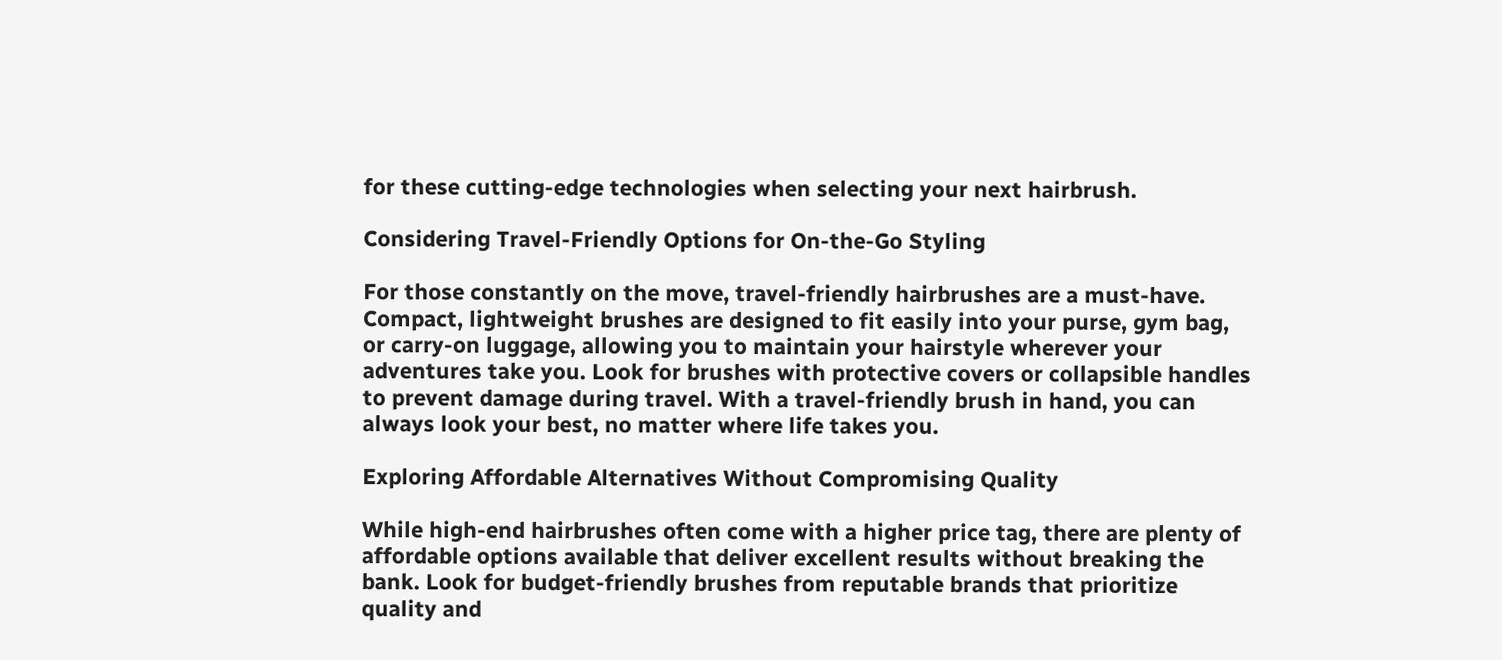for these cutting-edge technologies when selecting your next hairbrush.

Considering Travel-Friendly Options for On-the-Go Styling

For those constantly on the move, travel-friendly hairbrushes are a must-have. Compact, lightweight brushes are designed to fit easily into your purse, gym bag, or carry-on luggage, allowing you to maintain your hairstyle wherever your adventures take you. Look for brushes with protective covers or collapsible handles to prevent damage during travel. With a travel-friendly brush in hand, you can always look your best, no matter where life takes you.

Exploring Affordable Alternatives Without Compromising Quality

While high-end hairbrushes often come with a higher price tag, there are plenty of affordable options available that deliver excellent results without breaking the bank. Look for budget-friendly brushes from reputable brands that prioritize quality and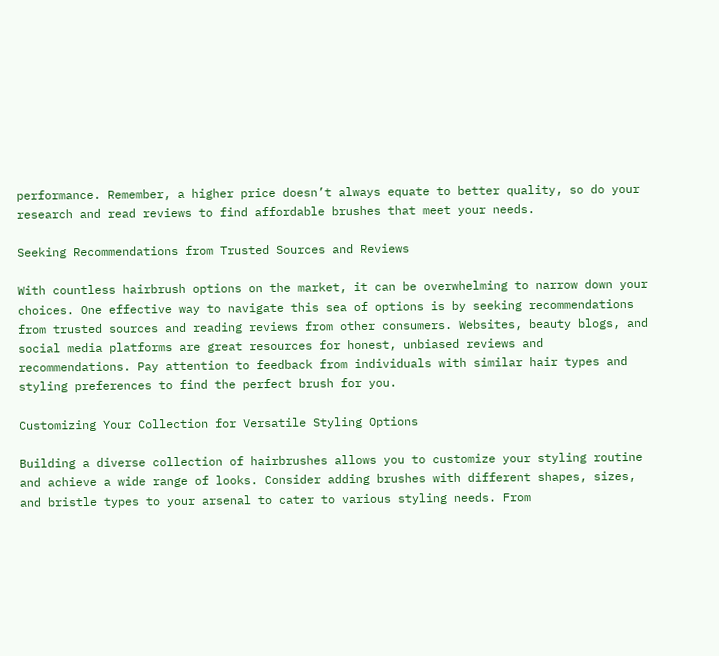performance. Remember, a higher price doesn’t always equate to better quality, so do your research and read reviews to find affordable brushes that meet your needs.

Seeking Recommendations from Trusted Sources and Reviews

With countless hairbrush options on the market, it can be overwhelming to narrow down your choices. One effective way to navigate this sea of options is by seeking recommendations from trusted sources and reading reviews from other consumers. Websites, beauty blogs, and social media platforms are great resources for honest, unbiased reviews and recommendations. Pay attention to feedback from individuals with similar hair types and styling preferences to find the perfect brush for you.

Customizing Your Collection for Versatile Styling Options

Building a diverse collection of hairbrushes allows you to customize your styling routine and achieve a wide range of looks. Consider adding brushes with different shapes, sizes, and bristle types to your arsenal to cater to various styling needs. From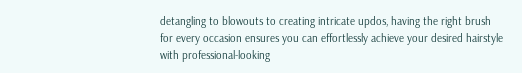detangling to blowouts to creating intricate updos, having the right brush for every occasion ensures you can effortlessly achieve your desired hairstyle with professional-looking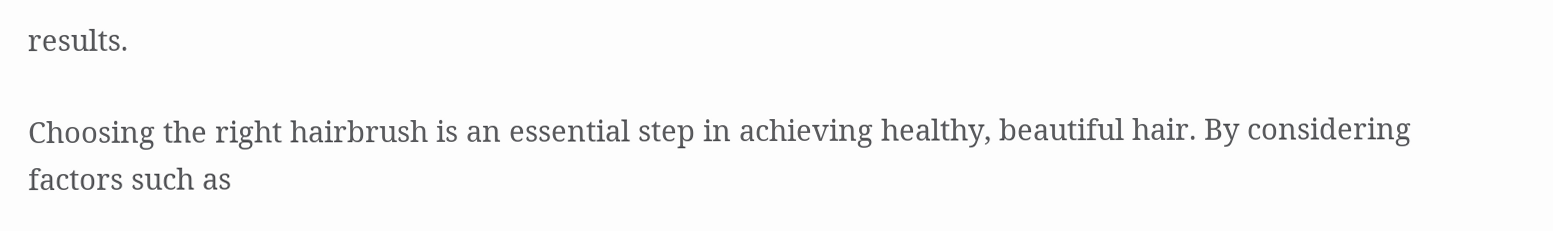results.

Choosing the right hairbrush is an essential step in achieving healthy, beautiful hair. By considering factors such as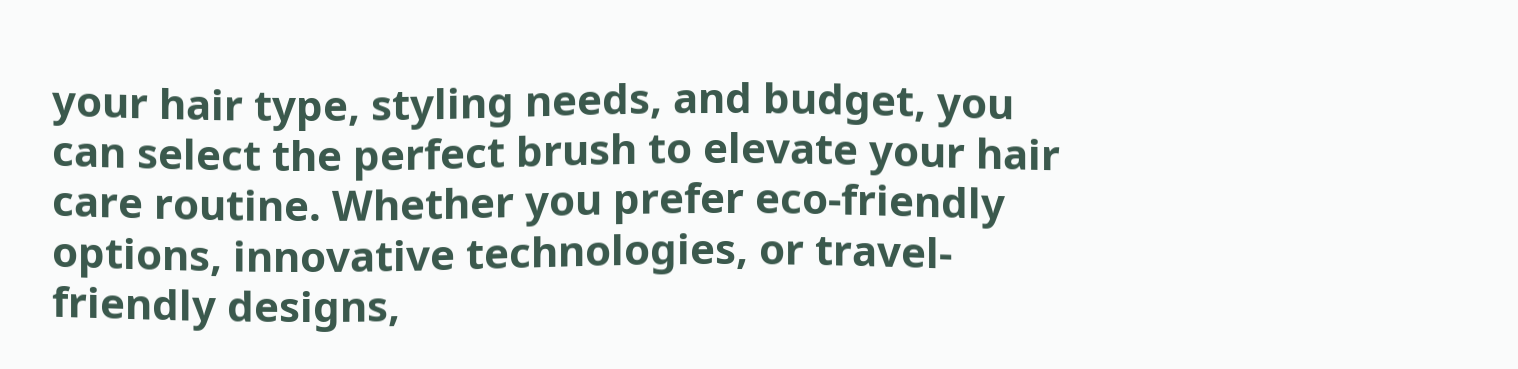your hair type, styling needs, and budget, you can select the perfect brush to elevate your hair care routine. Whether you prefer eco-friendly options, innovative technologies, or travel-friendly designs,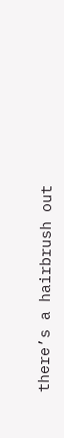there’s a hairbrush out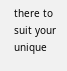there to suit your unique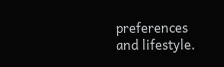preferences and lifestyle.